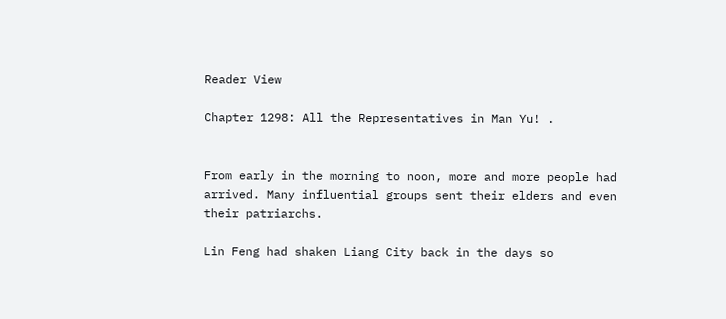Reader View

Chapter 1298: All the Representatives in Man Yu! .


From early in the morning to noon, more and more people had arrived. Many influential groups sent their elders and even their patriarchs.

Lin Feng had shaken Liang City back in the days so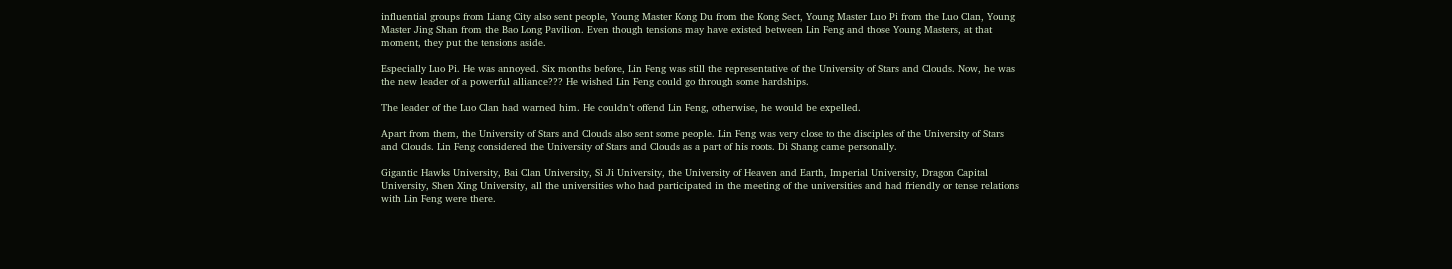influential groups from Liang City also sent people, Young Master Kong Du from the Kong Sect, Young Master Luo Pi from the Luo Clan, Young Master Jing Shan from the Bao Long Pavilion. Even though tensions may have existed between Lin Feng and those Young Masters, at that moment, they put the tensions aside.

Especially Luo Pi. He was annoyed. Six months before, Lin Feng was still the representative of the University of Stars and Clouds. Now, he was the new leader of a powerful alliance??? He wished Lin Feng could go through some hardships.

The leader of the Luo Clan had warned him. He couldn’t offend Lin Feng, otherwise, he would be expelled.

Apart from them, the University of Stars and Clouds also sent some people. Lin Feng was very close to the disciples of the University of Stars and Clouds. Lin Feng considered the University of Stars and Clouds as a part of his roots. Di Shang came personally.

Gigantic Hawks University, Bai Clan University, Si Ji University, the University of Heaven and Earth, Imperial University, Dragon Capital University, Shen Xing University, all the universities who had participated in the meeting of the universities and had friendly or tense relations with Lin Feng were there.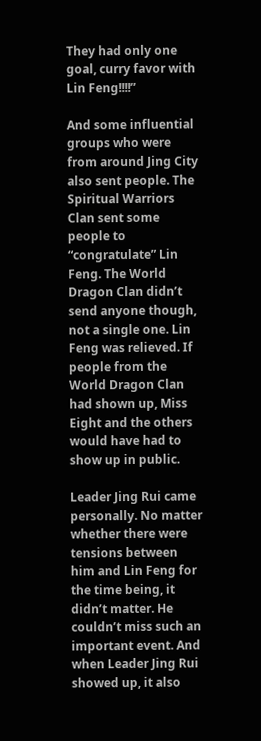They had only one goal, curry favor with Lin Feng!!!!”

And some influential groups who were from around Jing City also sent people. The Spiritual Warriors Clan sent some people to “congratulate” Lin Feng. The World Dragon Clan didn’t send anyone though, not a single one. Lin Feng was relieved. If people from the World Dragon Clan had shown up, Miss Eight and the others would have had to show up in public.

Leader Jing Rui came personally. No matter whether there were tensions between him and Lin Feng for the time being, it didn’t matter. He couldn’t miss such an important event. And when Leader Jing Rui showed up, it also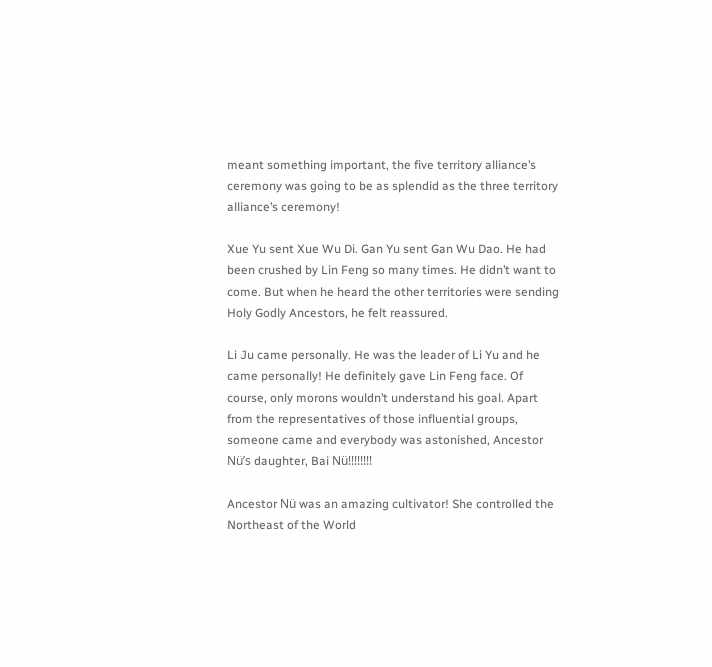meant something important, the five territory alliance’s ceremony was going to be as splendid as the three territory alliance’s ceremony!

Xue Yu sent Xue Wu Di. Gan Yu sent Gan Wu Dao. He had been crushed by Lin Feng so many times. He didn’t want to come. But when he heard the other territories were sending Holy Godly Ancestors, he felt reassured.

Li Ju came personally. He was the leader of Li Yu and he came personally! He definitely gave Lin Feng face. Of course, only morons wouldn’t understand his goal. Apart from the representatives of those influential groups, someone came and everybody was astonished, Ancestor Nü’s daughter, Bai Nü!!!!!!!!

Ancestor Nü was an amazing cultivator! She controlled the Northeast of the World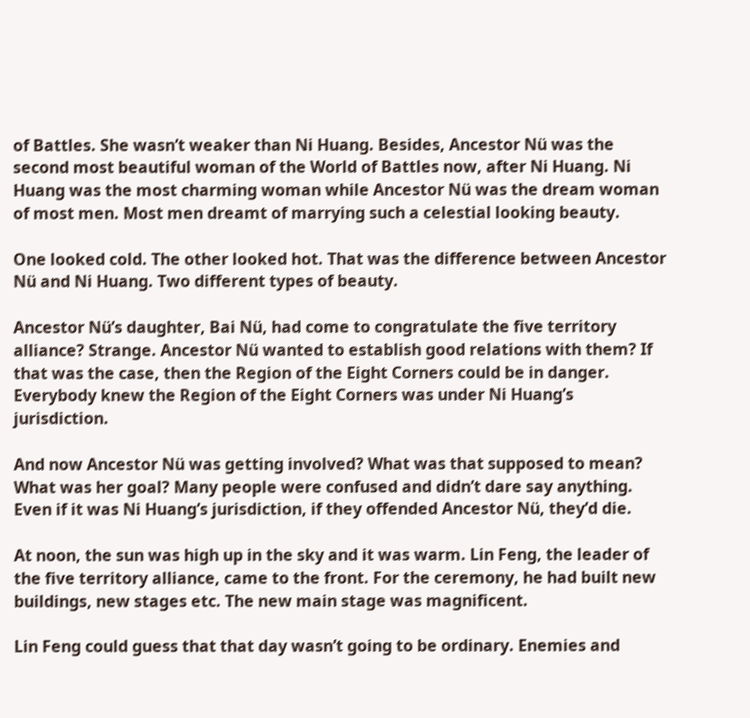of Battles. She wasn’t weaker than Ni Huang. Besides, Ancestor Nü was the second most beautiful woman of the World of Battles now, after Ni Huang. Ni Huang was the most charming woman while Ancestor Nü was the dream woman of most men. Most men dreamt of marrying such a celestial looking beauty.

One looked cold. The other looked hot. That was the difference between Ancestor Nü and Ni Huang. Two different types of beauty.

Ancestor Nü’s daughter, Bai Nü, had come to congratulate the five territory alliance? Strange. Ancestor Nü wanted to establish good relations with them? If that was the case, then the Region of the Eight Corners could be in danger. Everybody knew the Region of the Eight Corners was under Ni Huang’s jurisdiction.

And now Ancestor Nü was getting involved? What was that supposed to mean? What was her goal? Many people were confused and didn’t dare say anything. Even if it was Ni Huang’s jurisdiction, if they offended Ancestor Nü, they’d die.

At noon, the sun was high up in the sky and it was warm. Lin Feng, the leader of the five territory alliance, came to the front. For the ceremony, he had built new buildings, new stages etc. The new main stage was magnificent.

Lin Feng could guess that that day wasn’t going to be ordinary. Enemies and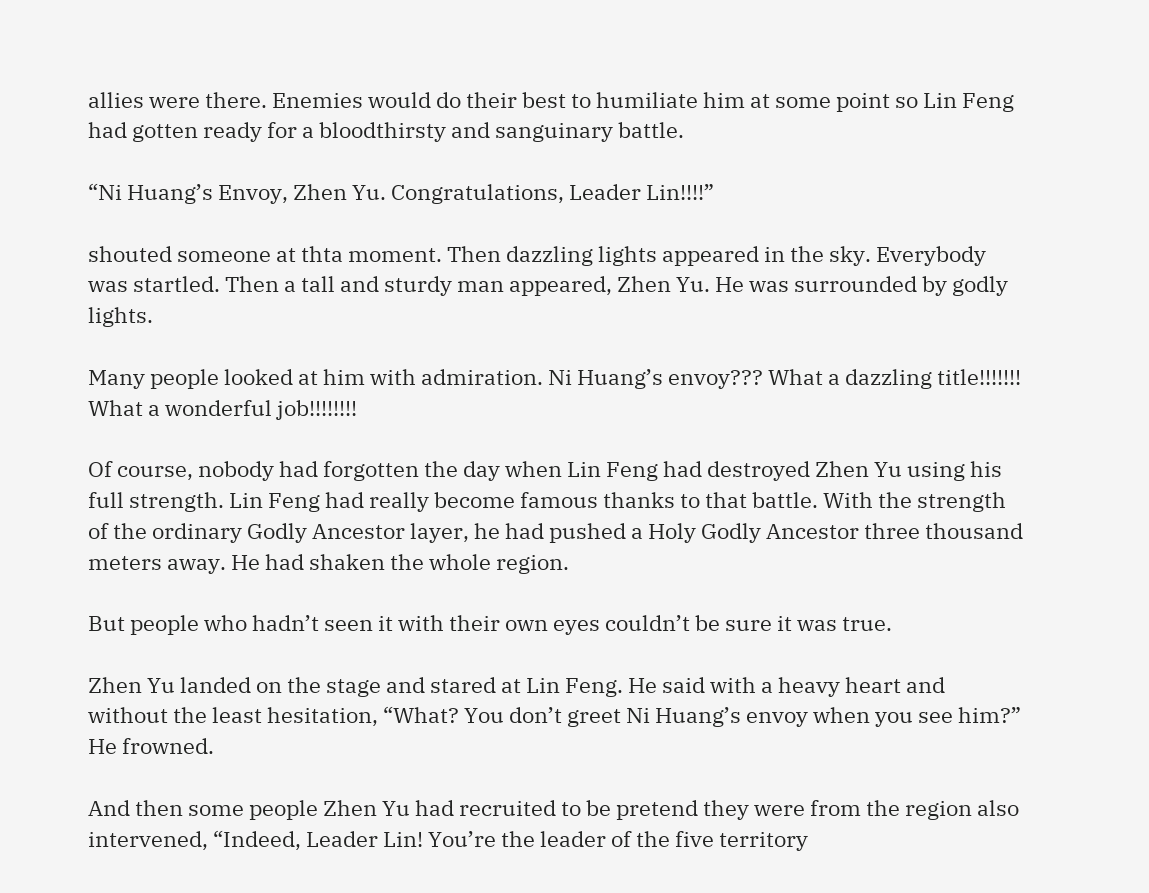allies were there. Enemies would do their best to humiliate him at some point so Lin Feng had gotten ready for a bloodthirsty and sanguinary battle.

“Ni Huang’s Envoy, Zhen Yu. Congratulations, Leader Lin!!!!”

shouted someone at thta moment. Then dazzling lights appeared in the sky. Everybody was startled. Then a tall and sturdy man appeared, Zhen Yu. He was surrounded by godly lights.

Many people looked at him with admiration. Ni Huang’s envoy??? What a dazzling title!!!!!!! What a wonderful job!!!!!!!!

Of course, nobody had forgotten the day when Lin Feng had destroyed Zhen Yu using his full strength. Lin Feng had really become famous thanks to that battle. With the strength of the ordinary Godly Ancestor layer, he had pushed a Holy Godly Ancestor three thousand meters away. He had shaken the whole region.

But people who hadn’t seen it with their own eyes couldn’t be sure it was true.

Zhen Yu landed on the stage and stared at Lin Feng. He said with a heavy heart and without the least hesitation, “What? You don’t greet Ni Huang’s envoy when you see him?” He frowned.

And then some people Zhen Yu had recruited to be pretend they were from the region also intervened, “Indeed, Leader Lin! You’re the leader of the five territory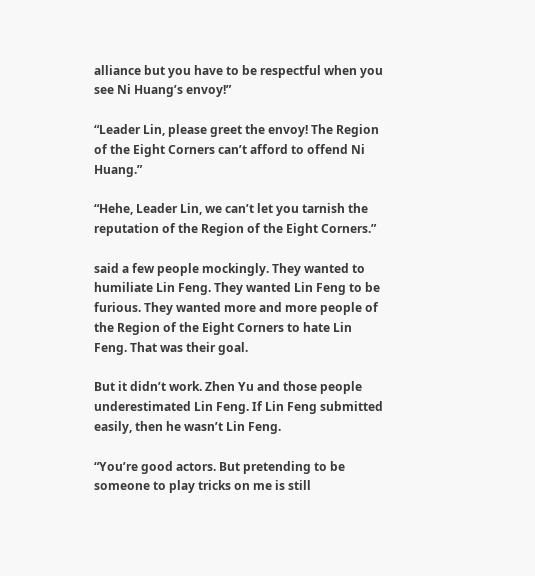alliance but you have to be respectful when you see Ni Huang’s envoy!”

“Leader Lin, please greet the envoy! The Region of the Eight Corners can’t afford to offend Ni Huang.”

“Hehe, Leader Lin, we can’t let you tarnish the reputation of the Region of the Eight Corners.”

said a few people mockingly. They wanted to humiliate Lin Feng. They wanted Lin Feng to be furious. They wanted more and more people of the Region of the Eight Corners to hate Lin Feng. That was their goal.

But it didn’t work. Zhen Yu and those people underestimated Lin Feng. If Lin Feng submitted easily, then he wasn’t Lin Feng.

“You’re good actors. But pretending to be someone to play tricks on me is still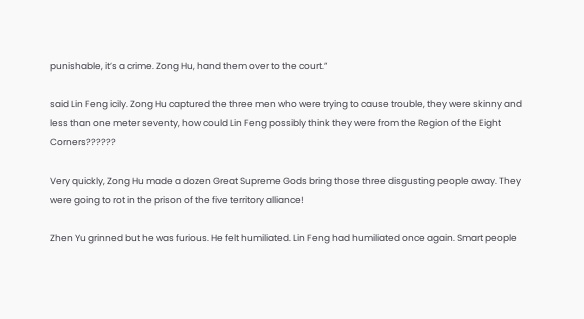punishable, it’s a crime. Zong Hu, hand them over to the court.”

said Lin Feng icily. Zong Hu captured the three men who were trying to cause trouble, they were skinny and less than one meter seventy, how could Lin Feng possibly think they were from the Region of the Eight Corners??????

Very quickly, Zong Hu made a dozen Great Supreme Gods bring those three disgusting people away. They were going to rot in the prison of the five territory alliance!

Zhen Yu grinned but he was furious. He felt humiliated. Lin Feng had humiliated once again. Smart people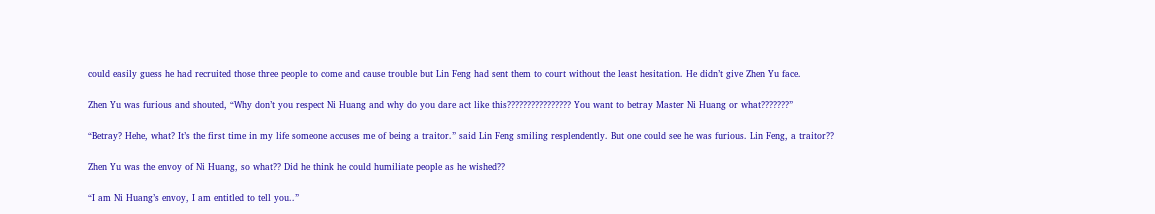could easily guess he had recruited those three people to come and cause trouble but Lin Feng had sent them to court without the least hesitation. He didn’t give Zhen Yu face.

Zhen Yu was furious and shouted, “Why don’t you respect Ni Huang and why do you dare act like this???????????????? You want to betray Master Ni Huang or what???????”

“Betray? Hehe, what? It’s the first time in my life someone accuses me of being a traitor.” said Lin Feng smiling resplendently. But one could see he was furious. Lin Feng, a traitor??

Zhen Yu was the envoy of Ni Huang, so what?? Did he think he could humiliate people as he wished??

“I am Ni Huang’s envoy, I am entitled to tell you..”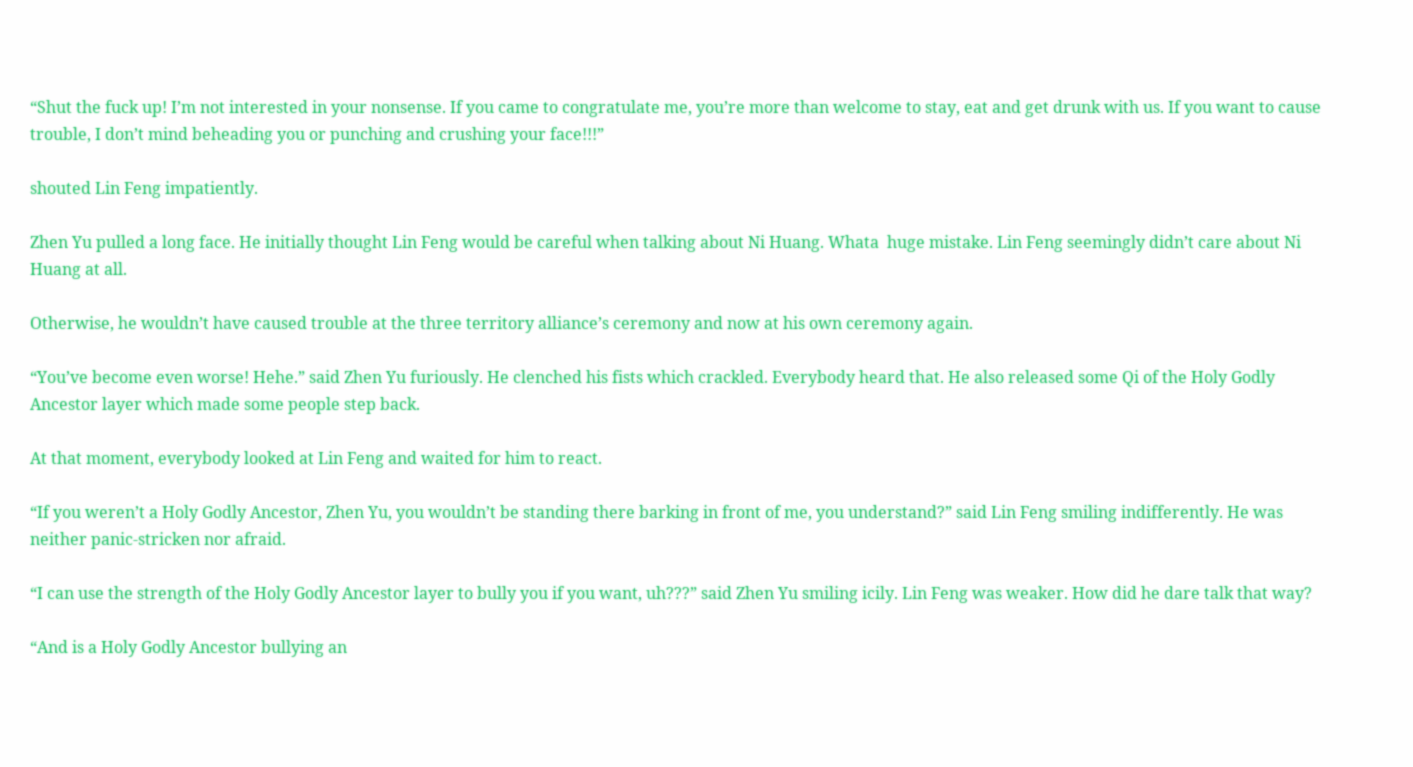“Shut the fuck up! I’m not interested in your nonsense. If you came to congratulate me, you’re more than welcome to stay, eat and get drunk with us. If you want to cause trouble, I don’t mind beheading you or punching and crushing your face!!!”

shouted Lin Feng impatiently.

Zhen Yu pulled a long face. He initially thought Lin Feng would be careful when talking about Ni Huang. Whata  huge mistake. Lin Feng seemingly didn’t care about Ni Huang at all.

Otherwise, he wouldn’t have caused trouble at the three territory alliance’s ceremony and now at his own ceremony again.

“You’ve become even worse! Hehe.” said Zhen Yu furiously. He clenched his fists which crackled. Everybody heard that. He also released some Qi of the Holy Godly Ancestor layer which made some people step back.

At that moment, everybody looked at Lin Feng and waited for him to react.

“If you weren’t a Holy Godly Ancestor, Zhen Yu, you wouldn’t be standing there barking in front of me, you understand?” said Lin Feng smiling indifferently. He was neither panic-stricken nor afraid.

“I can use the strength of the Holy Godly Ancestor layer to bully you if you want, uh???” said Zhen Yu smiling icily. Lin Feng was weaker. How did he dare talk that way?

“And is a Holy Godly Ancestor bullying an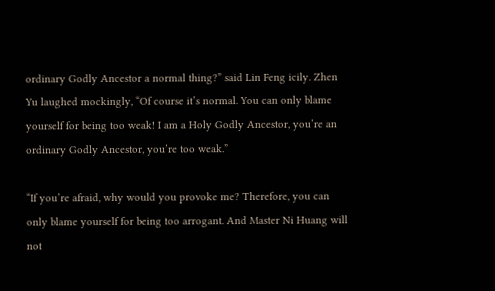ordinary Godly Ancestor a normal thing?” said Lin Feng icily. Zhen Yu laughed mockingly, “Of course it’s normal. You can only blame yourself for being too weak! I am a Holy Godly Ancestor, you’re an ordinary Godly Ancestor, you’re too weak.”

“If you’re afraid, why would you provoke me? Therefore, you can only blame yourself for being too arrogant. And Master Ni Huang will not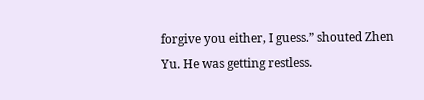forgive you either, I guess.” shouted Zhen Yu. He was getting restless.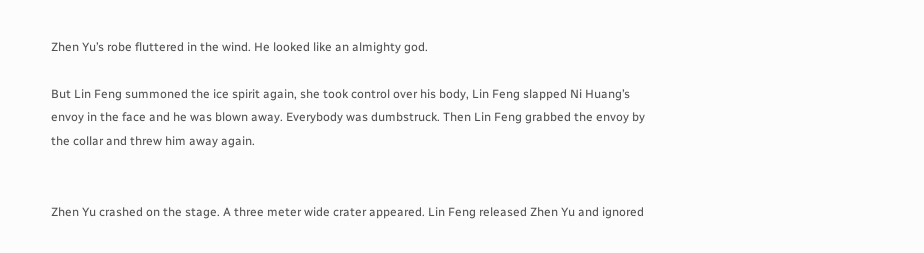Zhen Yu’s robe fluttered in the wind. He looked like an almighty god.

But Lin Feng summoned the ice spirit again, she took control over his body, Lin Feng slapped Ni Huang’s envoy in the face and he was blown away. Everybody was dumbstruck. Then Lin Feng grabbed the envoy by the collar and threw him away again.


Zhen Yu crashed on the stage. A three meter wide crater appeared. Lin Feng released Zhen Yu and ignored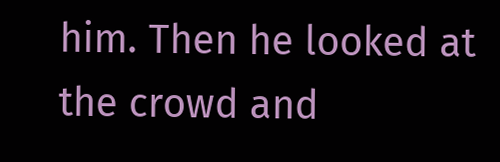him. Then he looked at the crowd and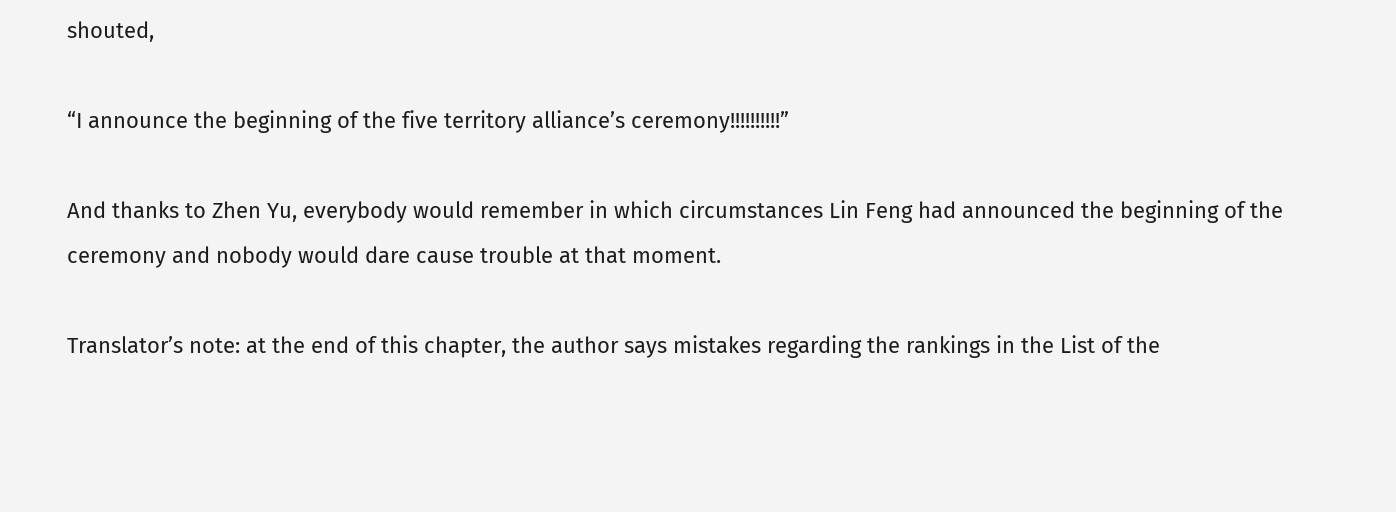shouted,

“I announce the beginning of the five territory alliance’s ceremony!!!!!!!!!!”

And thanks to Zhen Yu, everybody would remember in which circumstances Lin Feng had announced the beginning of the ceremony and nobody would dare cause trouble at that moment.

Translator’s note: at the end of this chapter, the author says mistakes regarding the rankings in the List of the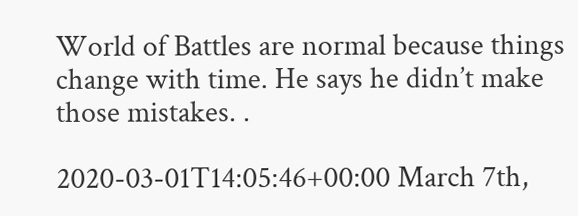World of Battles are normal because things change with time. He says he didn’t make those mistakes. .

2020-03-01T14:05:46+00:00 March 7th,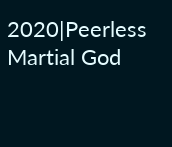2020|Peerless Martial God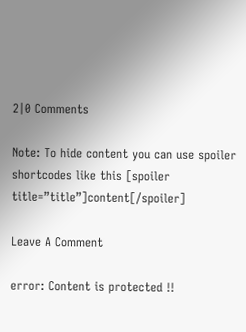2|0 Comments

Note: To hide content you can use spoiler shortcodes like this [spoiler title=”title”]content[/spoiler]

Leave A Comment

error: Content is protected !!